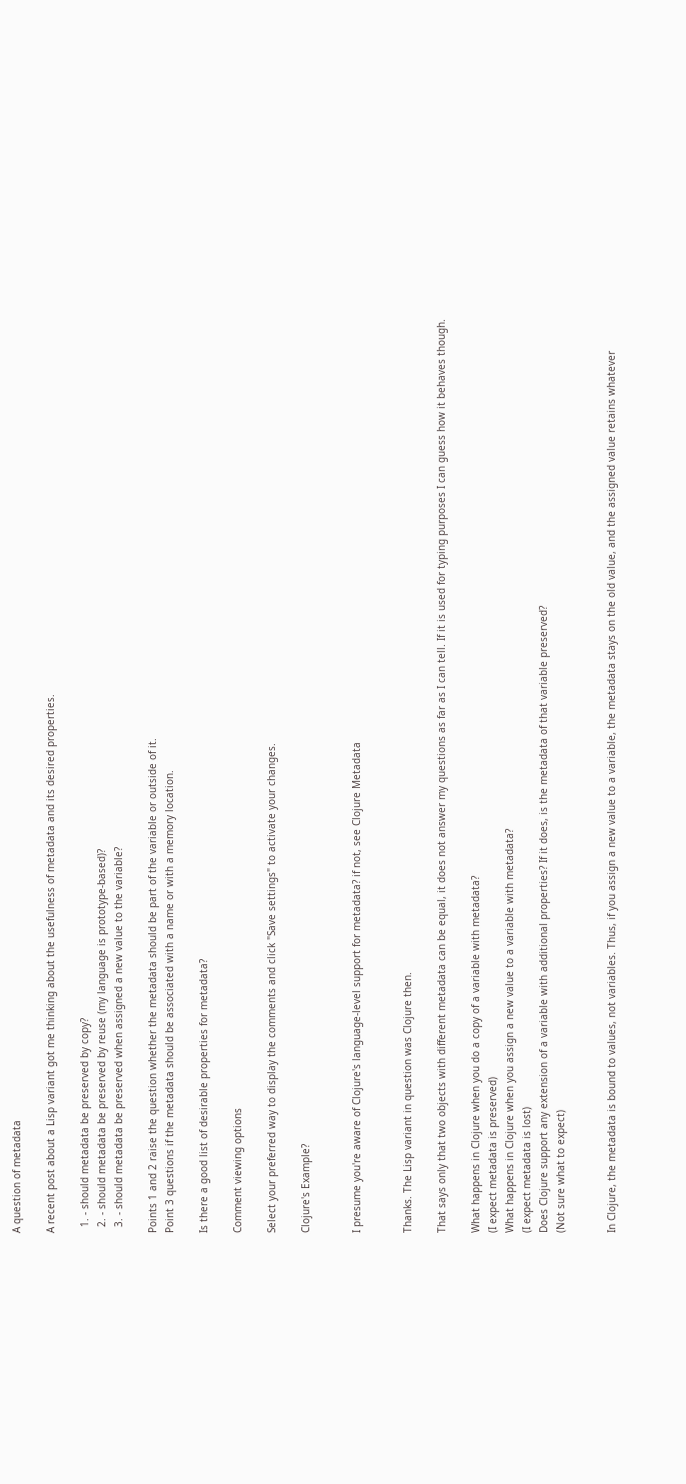A question of metadata

A recent post about a Lisp variant got me thinking about the usefulness of metadata and its desired properties.

  1. - should metadata be preserved by copy?
  2. - should metadata be preserved by reuse (my language is prototype-based)?
  3. - should metadata be preserved when assigned a new value to the variable?

Points 1 and 2 raise the question whether the metadata should be part of the variable or outside of it.
Point 3 questions if the metadata should be associated with a name or with a memory location.

Is there a good list of desirable properties for metadata?

Comment viewing options

Select your preferred way to display the comments and click "Save settings" to activate your changes.

Clojure's Example?


I presume you're aware of Clojure's language-level support for metadata? if not, see Clojure Metadata


Thanks. The Lisp variant in question was Clojure then.

That says only that two objects with different metadata can be equal, it does not answer my questions as far as I can tell. If it is used for typing purposes I can guess how it behaves though.

What happens in Clojure when you do a copy of a variable with metadata?
(I expect metadata is preserved)
What happens in Clojure when you assign a new value to a variable with metadata?
(I expect metadata is lost)
Does Clojure support any extension of a variable with additional properties? If it does, is the metadata of that variable preserved?
(Not sure what to expect)


In Clojure, the metadata is bound to values, not variables. Thus, if you assign a new value to a variable, the metadata stays on the old value, and the assigned value retains whatever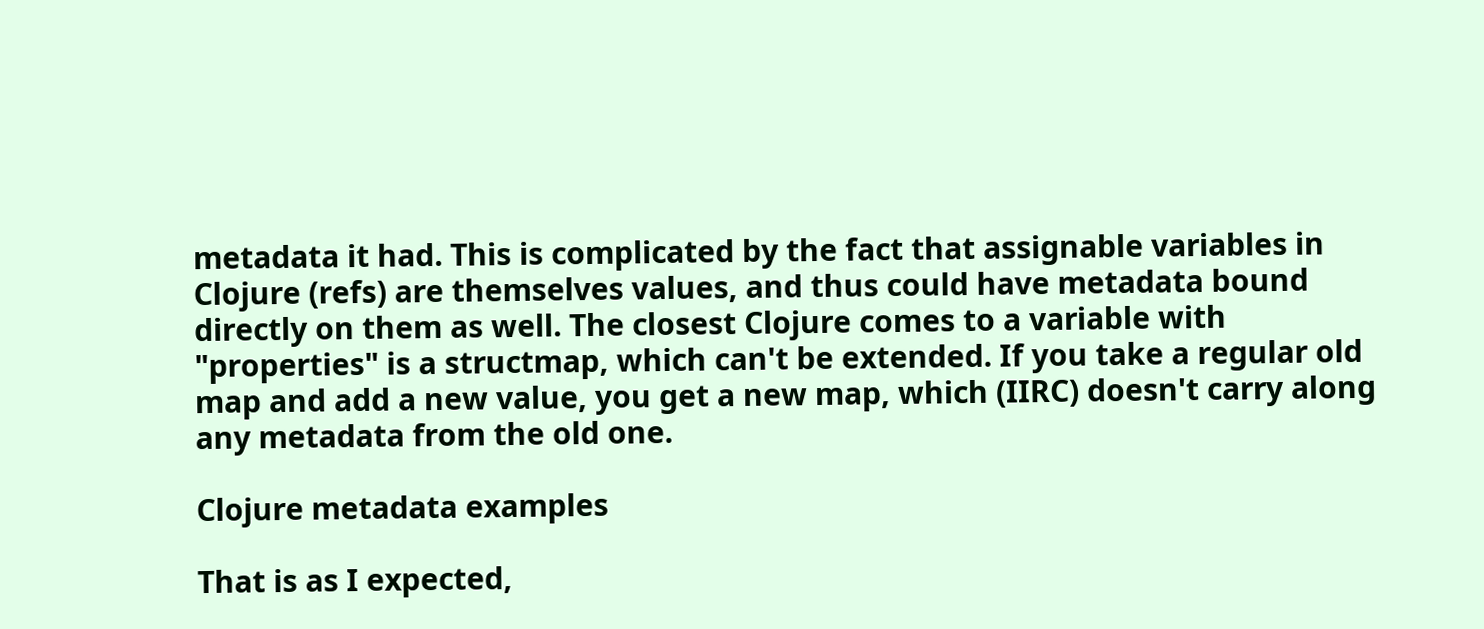metadata it had. This is complicated by the fact that assignable variables in Clojure (refs) are themselves values, and thus could have metadata bound directly on them as well. The closest Clojure comes to a variable with "properties" is a structmap, which can't be extended. If you take a regular old map and add a new value, you get a new map, which (IIRC) doesn't carry along any metadata from the old one.

Clojure metadata examples

That is as I expected,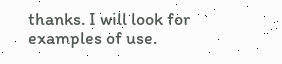thanks. I will look for examples of use.